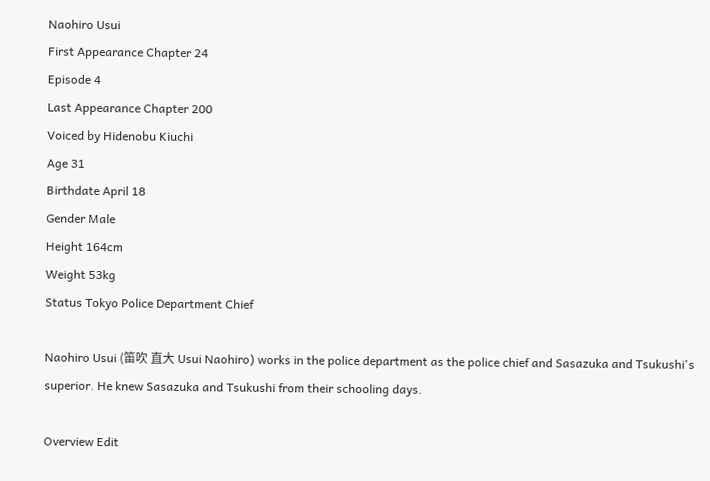Naohiro Usui
First Appearance Chapter 24
Episode 4
Last Appearance Chapter 200
Voiced by Hidenobu Kiuchi
Age 31
Birthdate April 18
Gender Male
Height 164cm
Weight 53kg
Status Tokyo Police Department Chief

Naohiro Usui (笛吹 直大 Usui Naohiro) works in the police department as the police chief and Sasazuka and Tsukushi's superior. He knew Sasazuka and Tsukushi from their schooling days.

Overview Edit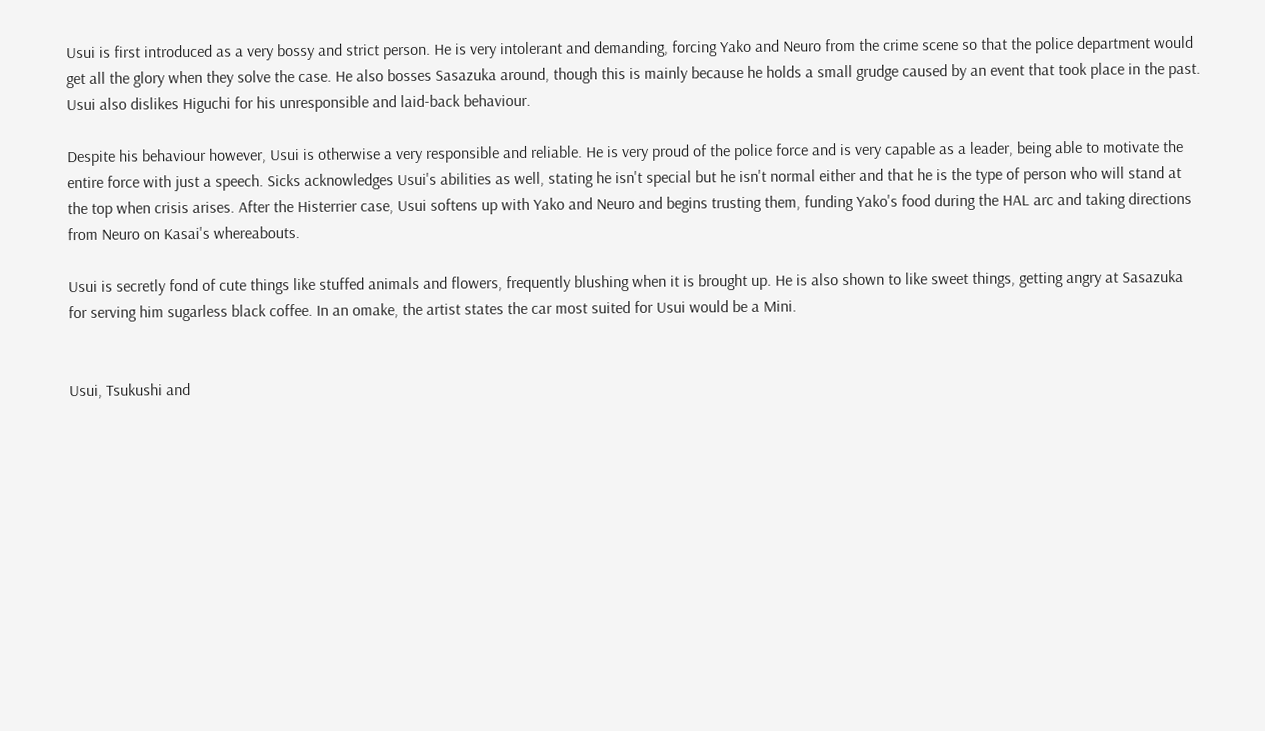Usui is first introduced as a very bossy and strict person. He is very intolerant and demanding, forcing Yako and Neuro from the crime scene so that the police department would get all the glory when they solve the case. He also bosses Sasazuka around, though this is mainly because he holds a small grudge caused by an event that took place in the past. Usui also dislikes Higuchi for his unresponsible and laid-back behaviour.

Despite his behaviour however, Usui is otherwise a very responsible and reliable. He is very proud of the police force and is very capable as a leader, being able to motivate the entire force with just a speech. Sicks acknowledges Usui's abilities as well, stating he isn't special but he isn't normal either and that he is the type of person who will stand at the top when crisis arises. After the Histerrier case, Usui softens up with Yako and Neuro and begins trusting them, funding Yako's food during the HAL arc and taking directions from Neuro on Kasai's whereabouts.

Usui is secretly fond of cute things like stuffed animals and flowers, frequently blushing when it is brought up. He is also shown to like sweet things, getting angry at Sasazuka for serving him sugarless black coffee. In an omake, the artist states the car most suited for Usui would be a Mini.


Usui, Tsukushi and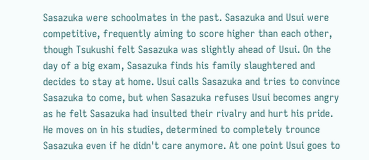Sasazuka were schoolmates in the past. Sasazuka and Usui were competitive, frequently aiming to score higher than each other, though Tsukushi felt Sasazuka was slightly ahead of Usui. On the day of a big exam, Sasazuka finds his family slaughtered and decides to stay at home. Usui calls Sasazuka and tries to convince Sasazuka to come, but when Sasazuka refuses Usui becomes angry as he felt Sasazuka had insulted their rivalry and hurt his pride. He moves on in his studies, determined to completely trounce Sasazuka even if he didn't care anymore. At one point Usui goes to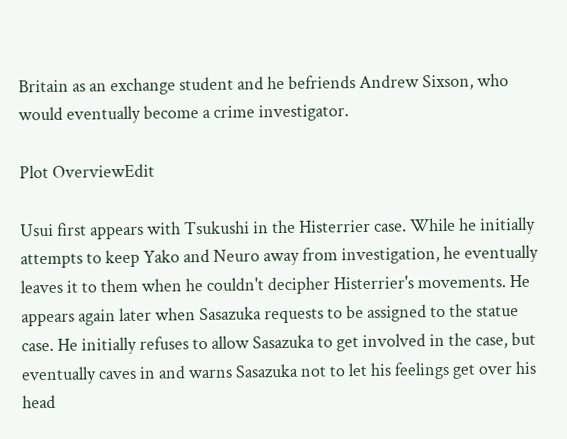Britain as an exchange student and he befriends Andrew Sixson, who would eventually become a crime investigator.

Plot OverviewEdit

Usui first appears with Tsukushi in the Histerrier case. While he initially attempts to keep Yako and Neuro away from investigation, he eventually leaves it to them when he couldn't decipher Histerrier's movements. He appears again later when Sasazuka requests to be assigned to the statue case. He initially refuses to allow Sasazuka to get involved in the case, but eventually caves in and warns Sasazuka not to let his feelings get over his head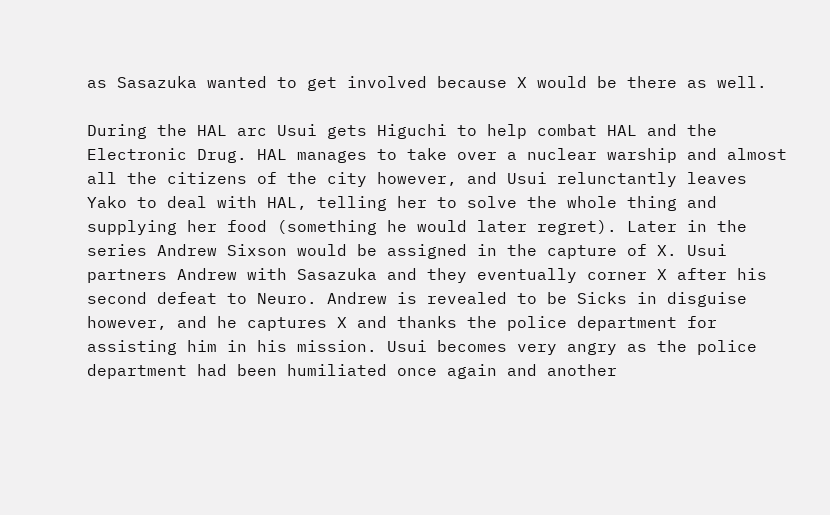as Sasazuka wanted to get involved because X would be there as well.

During the HAL arc Usui gets Higuchi to help combat HAL and the Electronic Drug. HAL manages to take over a nuclear warship and almost all the citizens of the city however, and Usui relunctantly leaves Yako to deal with HAL, telling her to solve the whole thing and supplying her food (something he would later regret). Later in the series Andrew Sixson would be assigned in the capture of X. Usui partners Andrew with Sasazuka and they eventually corner X after his second defeat to Neuro. Andrew is revealed to be Sicks in disguise however, and he captures X and thanks the police department for assisting him in his mission. Usui becomes very angry as the police department had been humiliated once again and another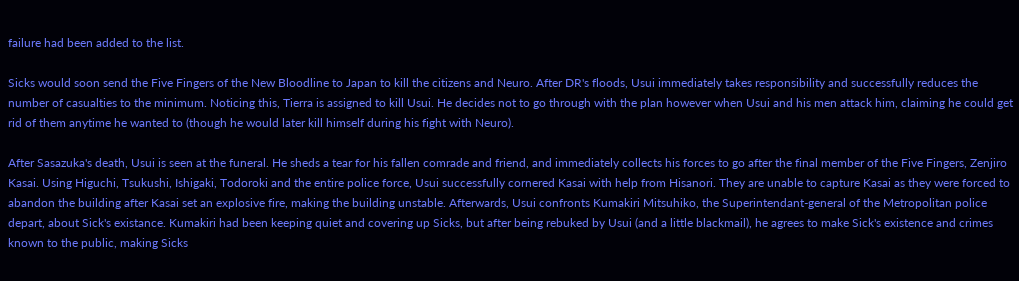failure had been added to the list.

Sicks would soon send the Five Fingers of the New Bloodline to Japan to kill the citizens and Neuro. After DR's floods, Usui immediately takes responsibility and successfully reduces the number of casualties to the minimum. Noticing this, Tierra is assigned to kill Usui. He decides not to go through with the plan however when Usui and his men attack him, claiming he could get rid of them anytime he wanted to (though he would later kill himself during his fight with Neuro).

After Sasazuka's death, Usui is seen at the funeral. He sheds a tear for his fallen comrade and friend, and immediately collects his forces to go after the final member of the Five Fingers, Zenjiro Kasai. Using Higuchi, Tsukushi, Ishigaki, Todoroki and the entire police force, Usui successfully cornered Kasai with help from Hisanori. They are unable to capture Kasai as they were forced to abandon the building after Kasai set an explosive fire, making the building unstable. Afterwards, Usui confronts Kumakiri Mitsuhiko, the Superintendant-general of the Metropolitan police depart, about Sick's existance. Kumakiri had been keeping quiet and covering up Sicks, but after being rebuked by Usui (and a little blackmail), he agrees to make Sick's existence and crimes known to the public, making Sicks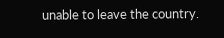unable to leave the country.